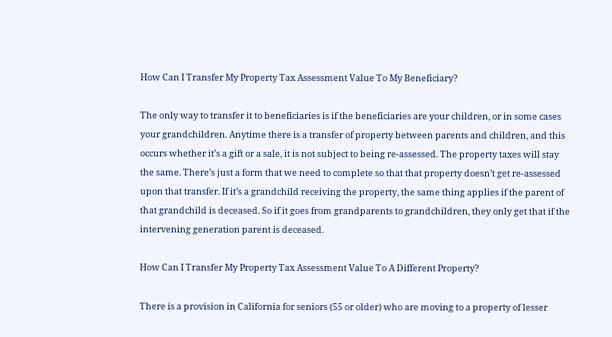How Can I Transfer My Property Tax Assessment Value To My Beneficiary?

The only way to transfer it to beneficiaries is if the beneficiaries are your children, or in some cases your grandchildren. Anytime there is a transfer of property between parents and children, and this occurs whether it’s a gift or a sale, it is not subject to being re-assessed. The property taxes will stay the same. There’s just a form that we need to complete so that that property doesn’t get re-assessed upon that transfer. If it’s a grandchild receiving the property, the same thing applies if the parent of that grandchild is deceased. So if it goes from grandparents to grandchildren, they only get that if the intervening generation parent is deceased.

How Can I Transfer My Property Tax Assessment Value To A Different Property?

There is a provision in California for seniors (55 or older) who are moving to a property of lesser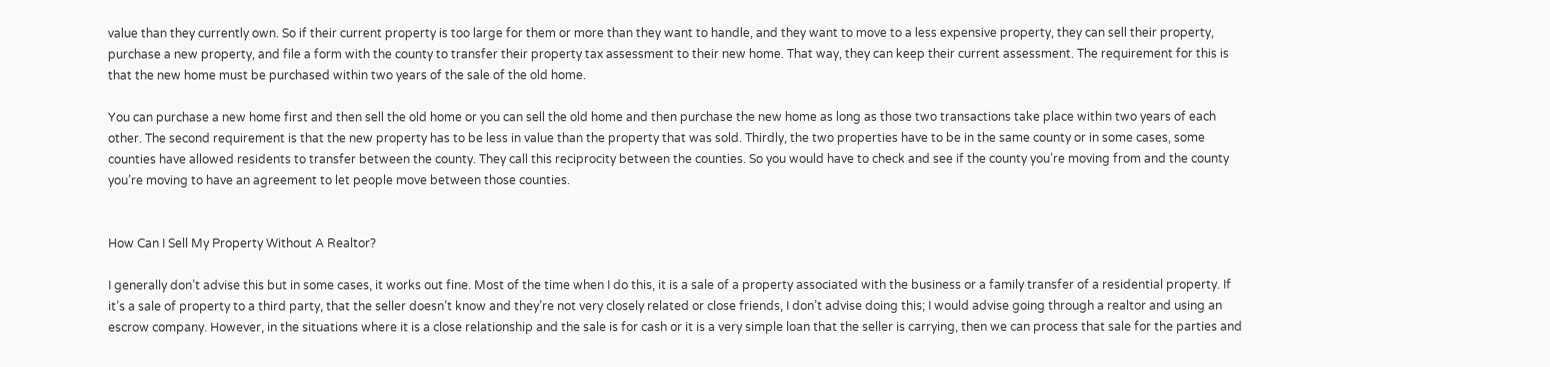value than they currently own. So if their current property is too large for them or more than they want to handle, and they want to move to a less expensive property, they can sell their property, purchase a new property, and file a form with the county to transfer their property tax assessment to their new home. That way, they can keep their current assessment. The requirement for this is that the new home must be purchased within two years of the sale of the old home.

You can purchase a new home first and then sell the old home or you can sell the old home and then purchase the new home as long as those two transactions take place within two years of each other. The second requirement is that the new property has to be less in value than the property that was sold. Thirdly, the two properties have to be in the same county or in some cases, some counties have allowed residents to transfer between the county. They call this reciprocity between the counties. So you would have to check and see if the county you’re moving from and the county you’re moving to have an agreement to let people move between those counties.


How Can I Sell My Property Without A Realtor?

I generally don’t advise this but in some cases, it works out fine. Most of the time when I do this, it is a sale of a property associated with the business or a family transfer of a residential property. If it’s a sale of property to a third party, that the seller doesn’t know and they’re not very closely related or close friends, I don’t advise doing this; I would advise going through a realtor and using an escrow company. However, in the situations where it is a close relationship and the sale is for cash or it is a very simple loan that the seller is carrying, then we can process that sale for the parties and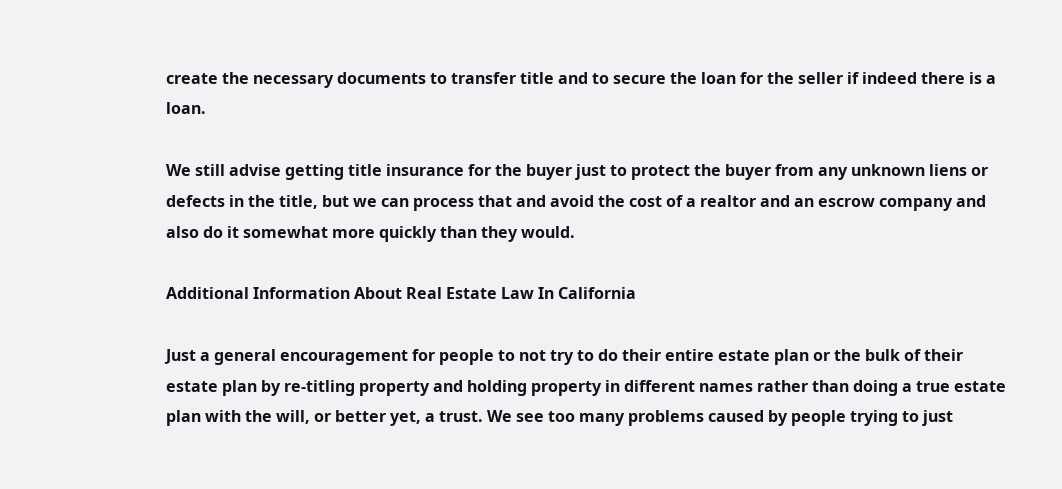create the necessary documents to transfer title and to secure the loan for the seller if indeed there is a loan.

We still advise getting title insurance for the buyer just to protect the buyer from any unknown liens or defects in the title, but we can process that and avoid the cost of a realtor and an escrow company and also do it somewhat more quickly than they would.

Additional Information About Real Estate Law In California

Just a general encouragement for people to not try to do their entire estate plan or the bulk of their estate plan by re-titling property and holding property in different names rather than doing a true estate plan with the will, or better yet, a trust. We see too many problems caused by people trying to just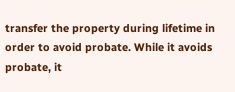transfer the property during lifetime in order to avoid probate. While it avoids probate, it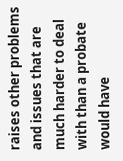raises other problems and issues that are much harder to deal with than a probate would have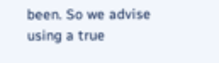been. So we advise using a true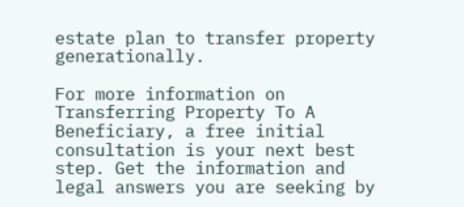estate plan to transfer property generationally.

For more information on Transferring Property To A Beneficiary, a free initial consultation is your next best step. Get the information and legal answers you are seeking by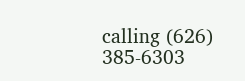calling (626) 385-6303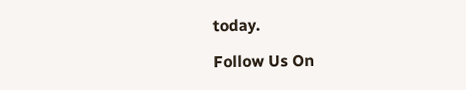today.

Follow Us On